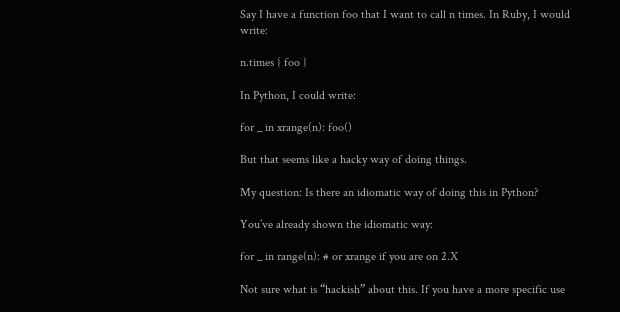Say I have a function foo that I want to call n times. In Ruby, I would write:

n.times { foo }

In Python, I could write:

for _ in xrange(n): foo()

But that seems like a hacky way of doing things.

My question: Is there an idiomatic way of doing this in Python?

You’ve already shown the idiomatic way:

for _ in range(n): # or xrange if you are on 2.X

Not sure what is “hackish” about this. If you have a more specific use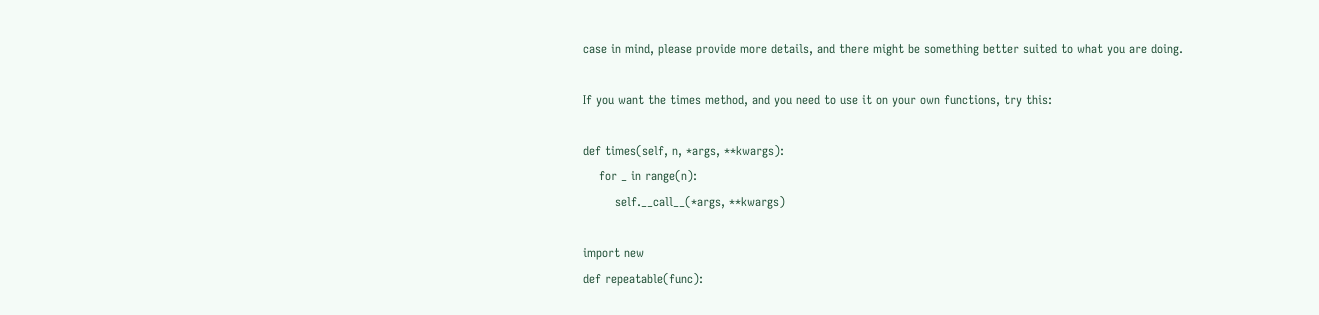case in mind, please provide more details, and there might be something better suited to what you are doing.

If you want the times method, and you need to use it on your own functions, try this:

def times(self, n, *args, **kwargs):
    for _ in range(n):
        self.__call__(*args, **kwargs)

import new
def repeatable(func):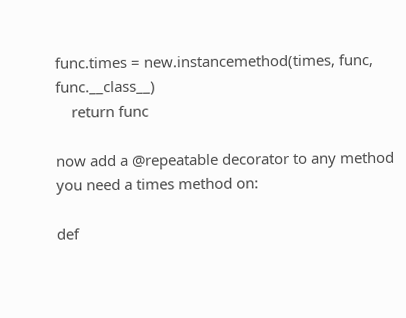func.times = new.instancemethod(times, func, func.__class__)
    return func

now add a @repeatable decorator to any method you need a times method on:

def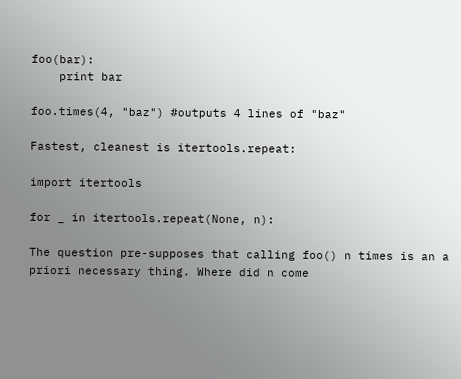foo(bar):
    print bar

foo.times(4, "baz") #outputs 4 lines of "baz"

Fastest, cleanest is itertools.repeat:

import itertools

for _ in itertools.repeat(None, n):

The question pre-supposes that calling foo() n times is an a priori necessary thing. Where did n come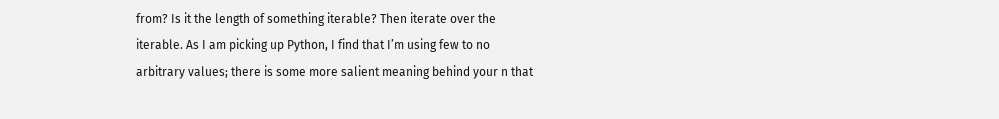from? Is it the length of something iterable? Then iterate over the iterable. As I am picking up Python, I find that I’m using few to no arbitrary values; there is some more salient meaning behind your n that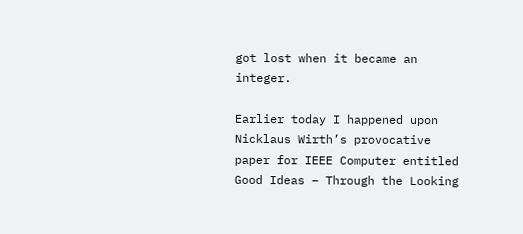got lost when it became an integer.

Earlier today I happened upon Nicklaus Wirth’s provocative paper for IEEE Computer entitled Good Ideas – Through the Looking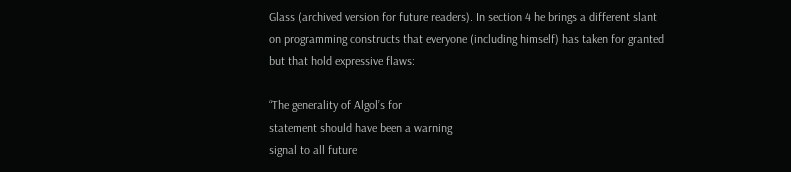Glass (archived version for future readers). In section 4 he brings a different slant on programming constructs that everyone (including himself) has taken for granted but that hold expressive flaws:

“The generality of Algol’s for
statement should have been a warning
signal to all future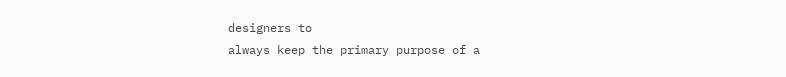designers to
always keep the primary purpose of a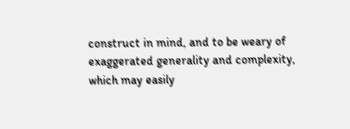construct in mind, and to be weary of
exaggerated generality and complexity,
which may easily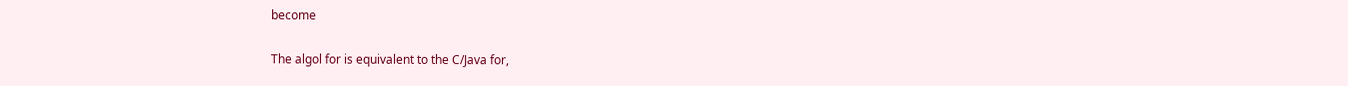become

The algol for is equivalent to the C/Java for,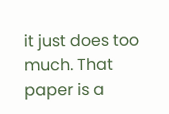it just does too much. That paper is a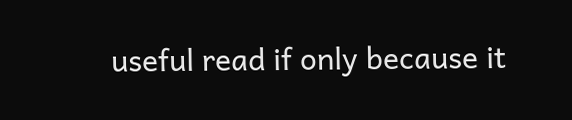useful read if only because it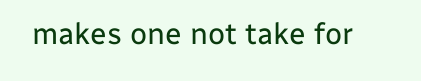makes one not take for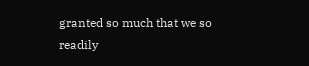granted so much that we so readily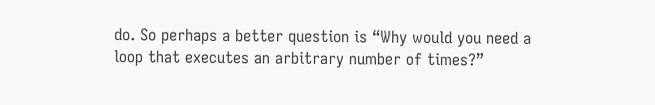do. So perhaps a better question is “Why would you need a loop that executes an arbitrary number of times?”